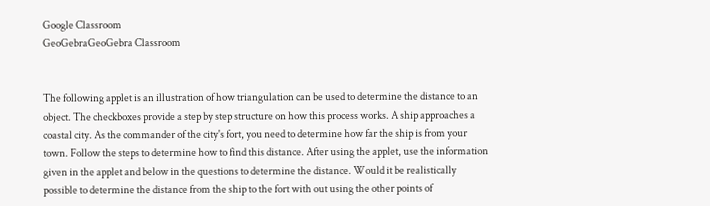Google Classroom
GeoGebraGeoGebra Classroom


The following applet is an illustration of how triangulation can be used to determine the distance to an object. The checkboxes provide a step by step structure on how this process works. A ship approaches a coastal city. As the commander of the city's fort, you need to determine how far the ship is from your town. Follow the steps to determine how to find this distance. After using the applet, use the information given in the applet and below in the questions to determine the distance. Would it be realistically possible to determine the distance from the ship to the fort with out using the other points of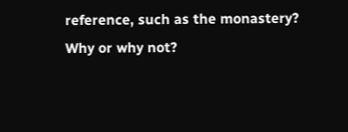reference, such as the monastery? Why or why not?